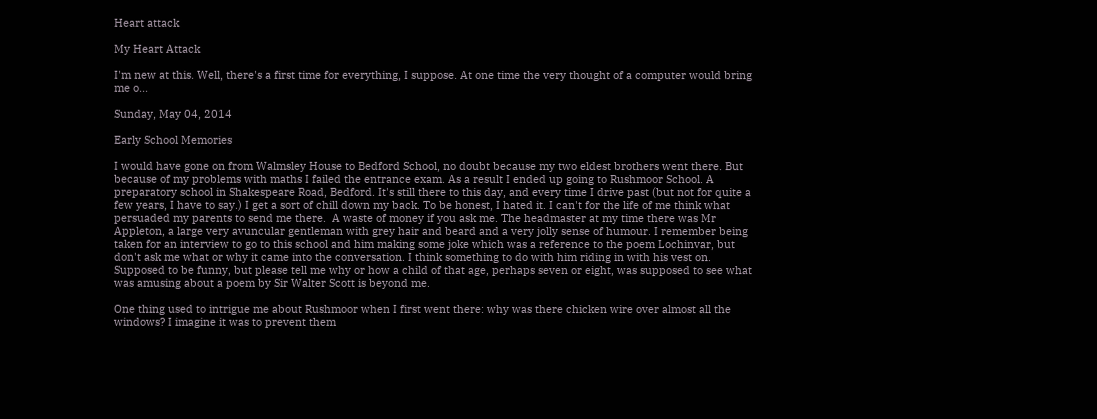Heart attack

My Heart Attack

I'm new at this. Well, there's a first time for everything, I suppose. At one time the very thought of a computer would bring me o...

Sunday, May 04, 2014

Early School Memories

I would have gone on from Walmsley House to Bedford School, no doubt because my two eldest brothers went there. But because of my problems with maths I failed the entrance exam. As a result I ended up going to Rushmoor School. A preparatory school in Shakespeare Road, Bedford. It's still there to this day, and every time I drive past (but not for quite a few years, I have to say.) I get a sort of chill down my back. To be honest, I hated it. I can't for the life of me think what persuaded my parents to send me there.  A waste of money if you ask me. The headmaster at my time there was Mr Appleton, a large very avuncular gentleman with grey hair and beard and a very jolly sense of humour. I remember being taken for an interview to go to this school and him making some joke which was a reference to the poem Lochinvar, but don't ask me what or why it came into the conversation. I think something to do with him riding in with his vest on. Supposed to be funny, but please tell me why or how a child of that age, perhaps seven or eight, was supposed to see what was amusing about a poem by Sir Walter Scott is beyond me.

One thing used to intrigue me about Rushmoor when I first went there: why was there chicken wire over almost all the windows? I imagine it was to prevent them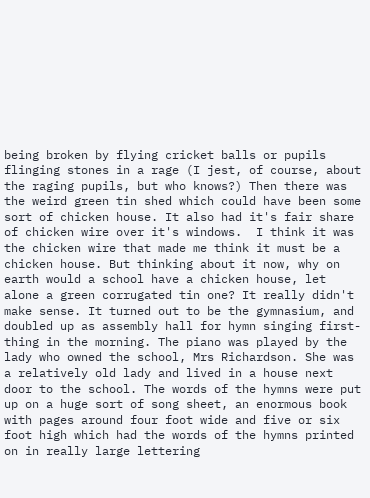being broken by flying cricket balls or pupils flinging stones in a rage (I jest, of course, about the raging pupils, but who knows?) Then there was the weird green tin shed which could have been some sort of chicken house. It also had it's fair share of chicken wire over it's windows.  I think it was the chicken wire that made me think it must be a chicken house. But thinking about it now, why on earth would a school have a chicken house, let alone a green corrugated tin one? It really didn't make sense. It turned out to be the gymnasium, and doubled up as assembly hall for hymn singing first-thing in the morning. The piano was played by the lady who owned the school, Mrs Richardson. She was a relatively old lady and lived in a house next door to the school. The words of the hymns were put up on a huge sort of song sheet, an enormous book with pages around four foot wide and five or six foot high which had the words of the hymns printed on in really large lettering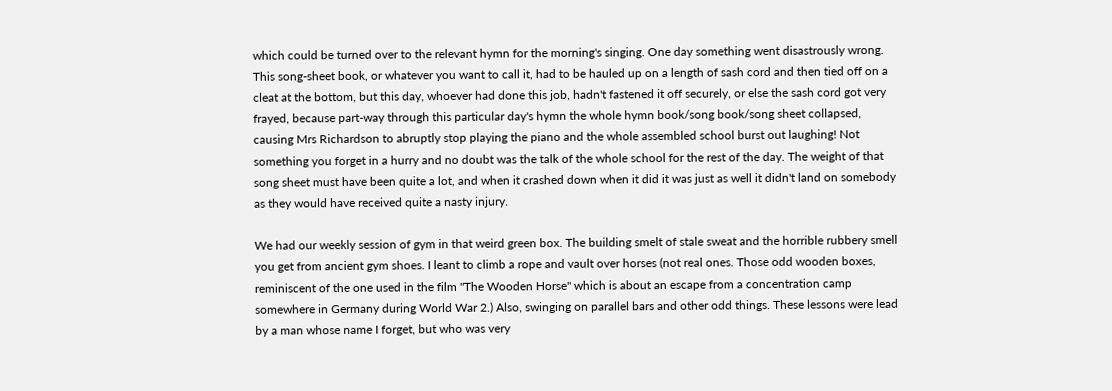which could be turned over to the relevant hymn for the morning's singing. One day something went disastrously wrong. This song-sheet book, or whatever you want to call it, had to be hauled up on a length of sash cord and then tied off on a cleat at the bottom, but this day, whoever had done this job, hadn't fastened it off securely, or else the sash cord got very frayed, because part-way through this particular day's hymn the whole hymn book/song book/song sheet collapsed, causing Mrs Richardson to abruptly stop playing the piano and the whole assembled school burst out laughing! Not something you forget in a hurry and no doubt was the talk of the whole school for the rest of the day. The weight of that song sheet must have been quite a lot, and when it crashed down when it did it was just as well it didn't land on somebody as they would have received quite a nasty injury.

We had our weekly session of gym in that weird green box. The building smelt of stale sweat and the horrible rubbery smell you get from ancient gym shoes. I leant to climb a rope and vault over horses (not real ones. Those odd wooden boxes, reminiscent of the one used in the film "The Wooden Horse" which is about an escape from a concentration camp somewhere in Germany during World War 2.) Also, swinging on parallel bars and other odd things. These lessons were lead by a man whose name I forget, but who was very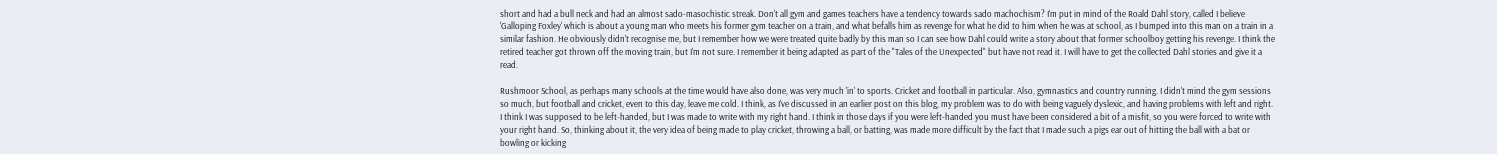short and had a bull neck and had an almost sado-masochistic streak. Don't all gym and games teachers have a tendency towards sado machochism? I'm put in mind of the Roald Dahl story, called I believe 'Galloping Foxley' which is about a young man who meets his former gym teacher on a train, and what befalls him as revenge for what he did to him when he was at school, as I bumped into this man on a train in a similar fashion. He obviously didn't recognise me, but I remember how we were treated quite badly by this man so I can see how Dahl could write a story about that former schoolboy getting his revenge. I think the retired teacher got thrown off the moving train, but I'm not sure. I remember it being adapted as part of the "Tales of the Unexpected" but have not read it. I will have to get the collected Dahl stories and give it a read.

Rushmoor School, as perhaps many schools at the time would have also done, was very much 'in' to sports. Cricket and football in particular. Also, gymnastics and country running. I didn't mind the gym sessions so much, but football and cricket, even to this day, leave me cold. I think, as I've discussed in an earlier post on this blog, my problem was to do with being vaguely dyslexic, and having problems with left and right. I think I was supposed to be left-handed, but I was made to write with my right hand. I think in those days if you were left-handed you must have been considered a bit of a misfit, so you were forced to write with your right hand. So, thinking about it, the very idea of being made to play cricket, throwing a ball, or batting, was made more difficult by the fact that I made such a pigs ear out of hitting the ball with a bat or bowling or kicking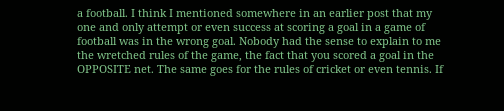a football. I think I mentioned somewhere in an earlier post that my one and only attempt or even success at scoring a goal in a game of football was in the wrong goal. Nobody had the sense to explain to me the wretched rules of the game, the fact that you scored a goal in the OPPOSITE net. The same goes for the rules of cricket or even tennis. If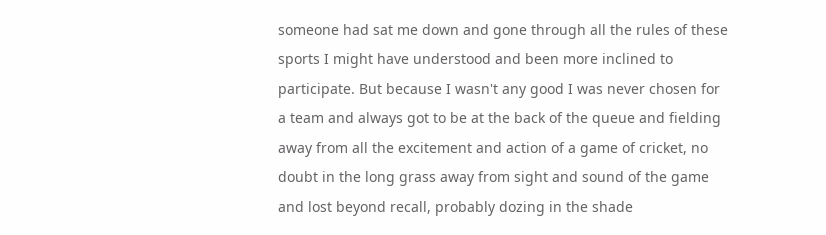someone had sat me down and gone through all the rules of these sports I might have understood and been more inclined to participate. But because I wasn't any good I was never chosen for a team and always got to be at the back of the queue and fielding away from all the excitement and action of a game of cricket, no doubt in the long grass away from sight and sound of the game and lost beyond recall, probably dozing in the shade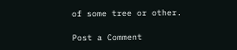of some tree or other.

Post a Comment